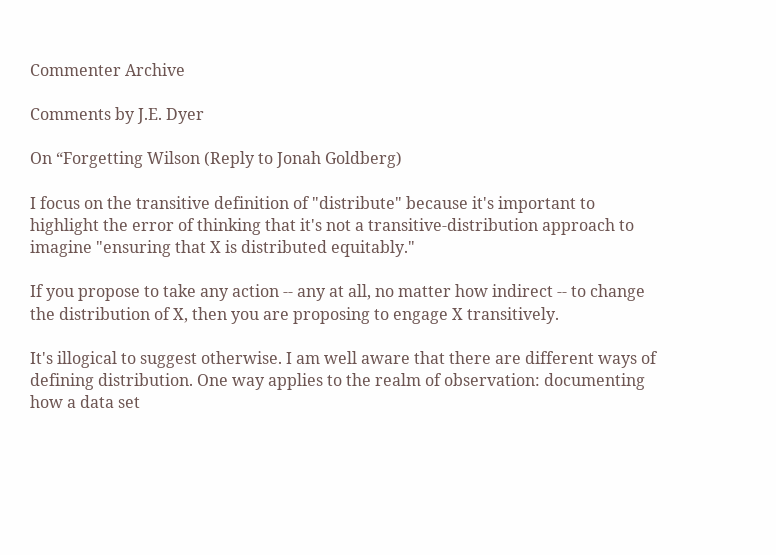Commenter Archive

Comments by J.E. Dyer

On “Forgetting Wilson (Reply to Jonah Goldberg)

I focus on the transitive definition of "distribute" because it's important to highlight the error of thinking that it's not a transitive-distribution approach to imagine "ensuring that X is distributed equitably."

If you propose to take any action -- any at all, no matter how indirect -- to change the distribution of X, then you are proposing to engage X transitively.

It's illogical to suggest otherwise. I am well aware that there are different ways of defining distribution. One way applies to the realm of observation: documenting how a data set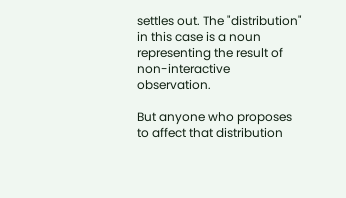settles out. The "distribution" in this case is a noun representing the result of non-interactive observation.

But anyone who proposes to affect that distribution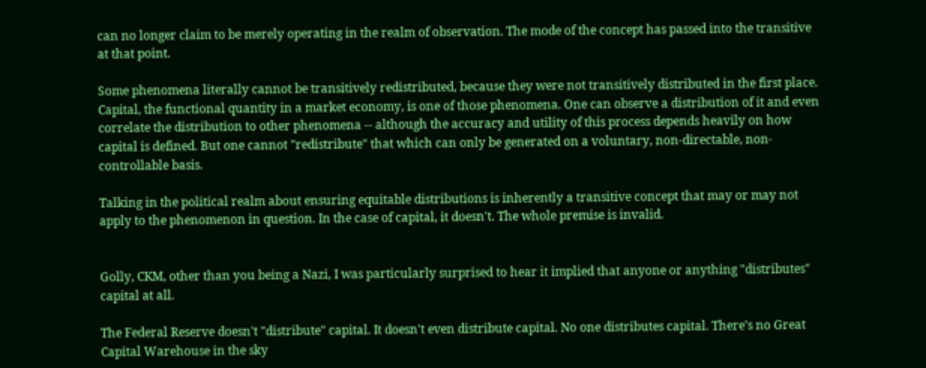can no longer claim to be merely operating in the realm of observation. The mode of the concept has passed into the transitive at that point.

Some phenomena literally cannot be transitively redistributed, because they were not transitively distributed in the first place. Capital, the functional quantity in a market economy, is one of those phenomena. One can observe a distribution of it and even correlate the distribution to other phenomena -- although the accuracy and utility of this process depends heavily on how capital is defined. But one cannot "redistribute" that which can only be generated on a voluntary, non-directable, non-controllable basis.

Talking in the political realm about ensuring equitable distributions is inherently a transitive concept that may or may not apply to the phenomenon in question. In the case of capital, it doesn't. The whole premise is invalid.


Golly, CKM, other than you being a Nazi, I was particularly surprised to hear it implied that anyone or anything "distributes" capital at all.

The Federal Reserve doesn't "distribute" capital. It doesn't even distribute capital. No one distributes capital. There's no Great Capital Warehouse in the sky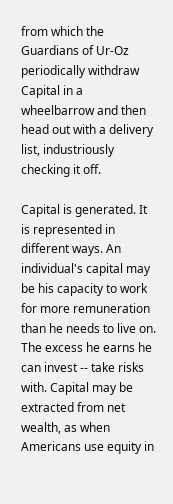from which the Guardians of Ur-Oz periodically withdraw Capital in a wheelbarrow and then head out with a delivery list, industriously checking it off.

Capital is generated. It is represented in different ways. An individual's capital may be his capacity to work for more remuneration than he needs to live on. The excess he earns he can invest -- take risks with. Capital may be extracted from net wealth, as when Americans use equity in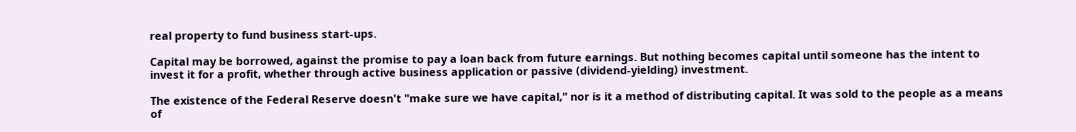real property to fund business start-ups.

Capital may be borrowed, against the promise to pay a loan back from future earnings. But nothing becomes capital until someone has the intent to invest it for a profit, whether through active business application or passive (dividend-yielding) investment.

The existence of the Federal Reserve doesn't "make sure we have capital," nor is it a method of distributing capital. It was sold to the people as a means of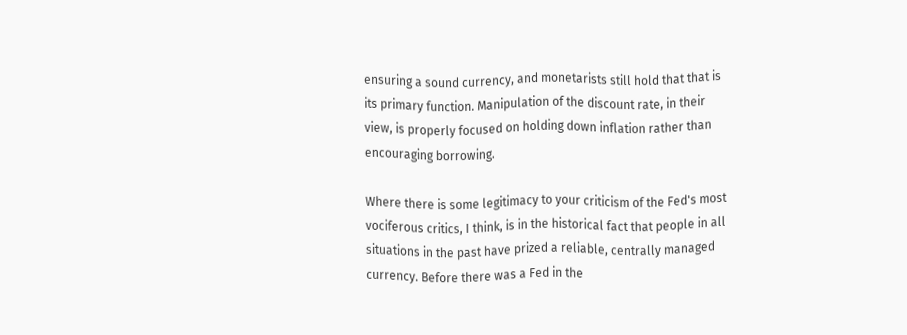ensuring a sound currency, and monetarists still hold that that is its primary function. Manipulation of the discount rate, in their view, is properly focused on holding down inflation rather than encouraging borrowing.

Where there is some legitimacy to your criticism of the Fed's most vociferous critics, I think, is in the historical fact that people in all situations in the past have prized a reliable, centrally managed currency. Before there was a Fed in the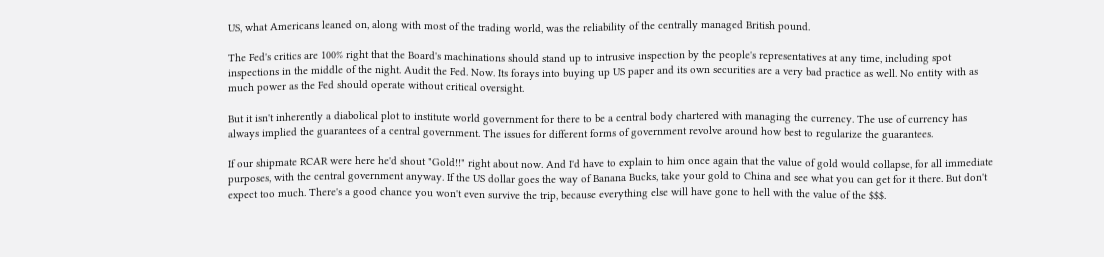US, what Americans leaned on, along with most of the trading world, was the reliability of the centrally managed British pound.

The Fed's critics are 100% right that the Board's machinations should stand up to intrusive inspection by the people's representatives at any time, including spot inspections in the middle of the night. Audit the Fed. Now. Its forays into buying up US paper and its own securities are a very bad practice as well. No entity with as much power as the Fed should operate without critical oversight.

But it isn't inherently a diabolical plot to institute world government for there to be a central body chartered with managing the currency. The use of currency has always implied the guarantees of a central government. The issues for different forms of government revolve around how best to regularize the guarantees.

If our shipmate RCAR were here he'd shout "Gold!!" right about now. And I'd have to explain to him once again that the value of gold would collapse, for all immediate purposes, with the central government anyway. If the US dollar goes the way of Banana Bucks, take your gold to China and see what you can get for it there. But don't expect too much. There's a good chance you won't even survive the trip, because everything else will have gone to hell with the value of the $$$.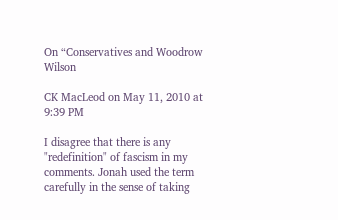On “Conservatives and Woodrow Wilson

CK MacLeod on May 11, 2010 at 9:39 PM

I disagree that there is any "redefinition" of fascism in my comments. Jonah used the term carefully in the sense of taking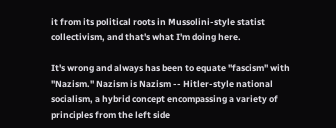it from its political roots in Mussolini-style statist collectivism, and that's what I'm doing here.

It's wrong and always has been to equate "fascism" with "Nazism." Nazism is Nazism -- Hitler-style national socialism, a hybrid concept encompassing a variety of principles from the left side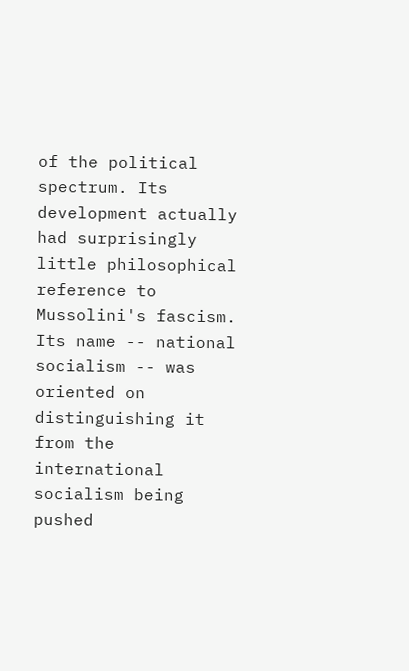of the political spectrum. Its development actually had surprisingly little philosophical reference to Mussolini's fascism. Its name -- national socialism -- was oriented on distinguishing it from the international socialism being pushed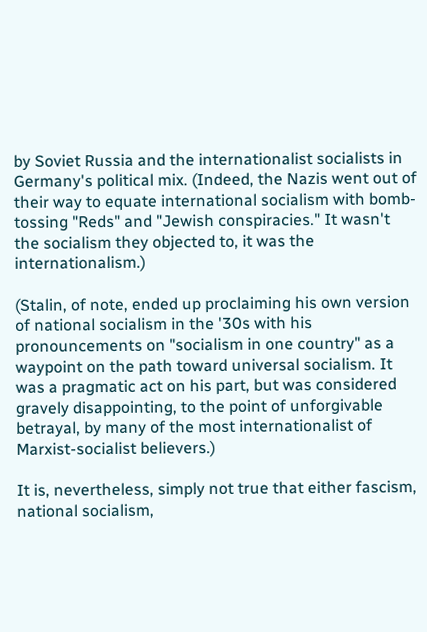by Soviet Russia and the internationalist socialists in Germany's political mix. (Indeed, the Nazis went out of their way to equate international socialism with bomb-tossing "Reds" and "Jewish conspiracies." It wasn't the socialism they objected to, it was the internationalism.)

(Stalin, of note, ended up proclaiming his own version of national socialism in the '30s with his pronouncements on "socialism in one country" as a waypoint on the path toward universal socialism. It was a pragmatic act on his part, but was considered gravely disappointing, to the point of unforgivable betrayal, by many of the most internationalist of Marxist-socialist believers.)

It is, nevertheless, simply not true that either fascism, national socialism,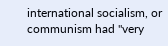international socialism, or communism had "very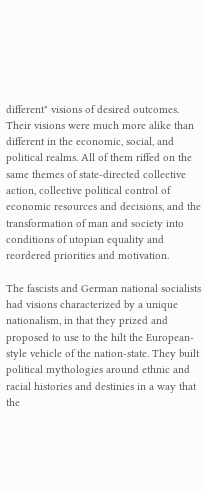different" visions of desired outcomes. Their visions were much more alike than different in the economic, social, and political realms. All of them riffed on the same themes of state-directed collective action, collective political control of economic resources and decisions, and the transformation of man and society into conditions of utopian equality and reordered priorities and motivation.

The fascists and German national socialists had visions characterized by a unique nationalism, in that they prized and proposed to use to the hilt the European-style vehicle of the nation-state. They built political mythologies around ethnic and racial histories and destinies in a way that the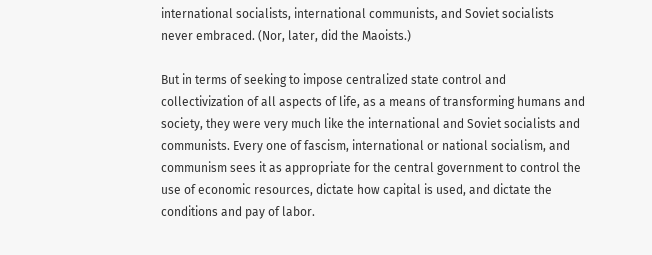international socialists, international communists, and Soviet socialists never embraced. (Nor, later, did the Maoists.)

But in terms of seeking to impose centralized state control and collectivization of all aspects of life, as a means of transforming humans and society, they were very much like the international and Soviet socialists and communists. Every one of fascism, international or national socialism, and communism sees it as appropriate for the central government to control the use of economic resources, dictate how capital is used, and dictate the conditions and pay of labor.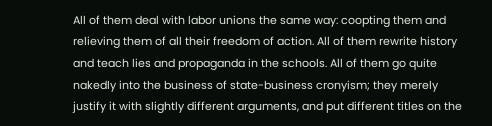All of them deal with labor unions the same way: coopting them and relieving them of all their freedom of action. All of them rewrite history and teach lies and propaganda in the schools. All of them go quite nakedly into the business of state-business cronyism; they merely justify it with slightly different arguments, and put different titles on the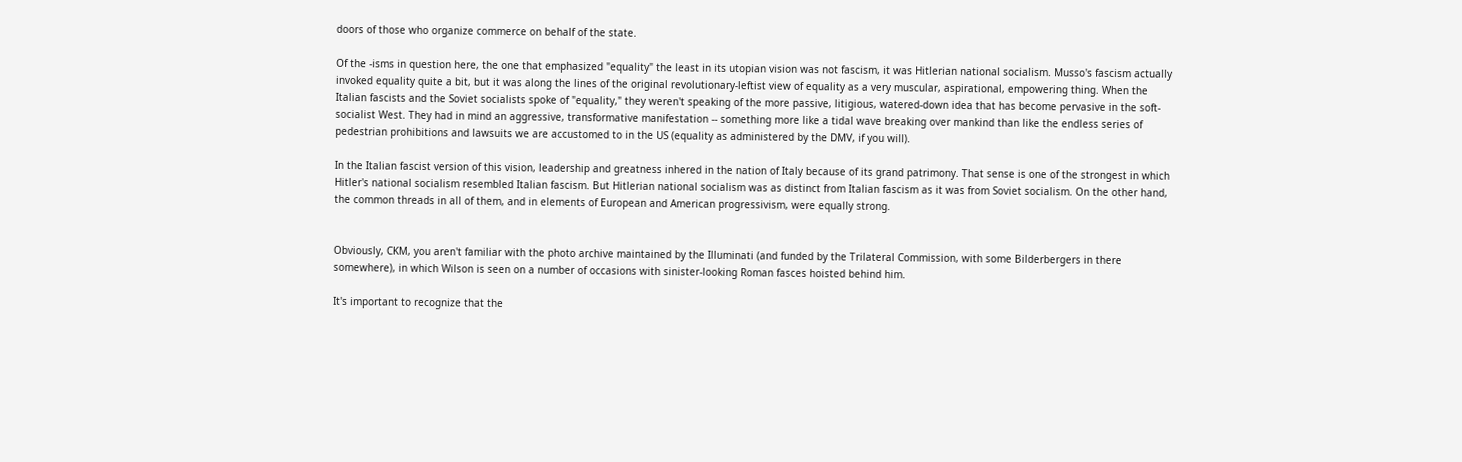doors of those who organize commerce on behalf of the state.

Of the -isms in question here, the one that emphasized "equality" the least in its utopian vision was not fascism, it was Hitlerian national socialism. Musso's fascism actually invoked equality quite a bit, but it was along the lines of the original revolutionary-leftist view of equality as a very muscular, aspirational, empowering thing. When the Italian fascists and the Soviet socialists spoke of "equality," they weren't speaking of the more passive, litigious, watered-down idea that has become pervasive in the soft-socialist West. They had in mind an aggressive, transformative manifestation -- something more like a tidal wave breaking over mankind than like the endless series of pedestrian prohibitions and lawsuits we are accustomed to in the US (equality as administered by the DMV, if you will).

In the Italian fascist version of this vision, leadership and greatness inhered in the nation of Italy because of its grand patrimony. That sense is one of the strongest in which Hitler's national socialism resembled Italian fascism. But Hitlerian national socialism was as distinct from Italian fascism as it was from Soviet socialism. On the other hand, the common threads in all of them, and in elements of European and American progressivism, were equally strong.


Obviously, CKM, you aren't familiar with the photo archive maintained by the Illuminati (and funded by the Trilateral Commission, with some Bilderbergers in there somewhere), in which Wilson is seen on a number of occasions with sinister-looking Roman fasces hoisted behind him.

It's important to recognize that the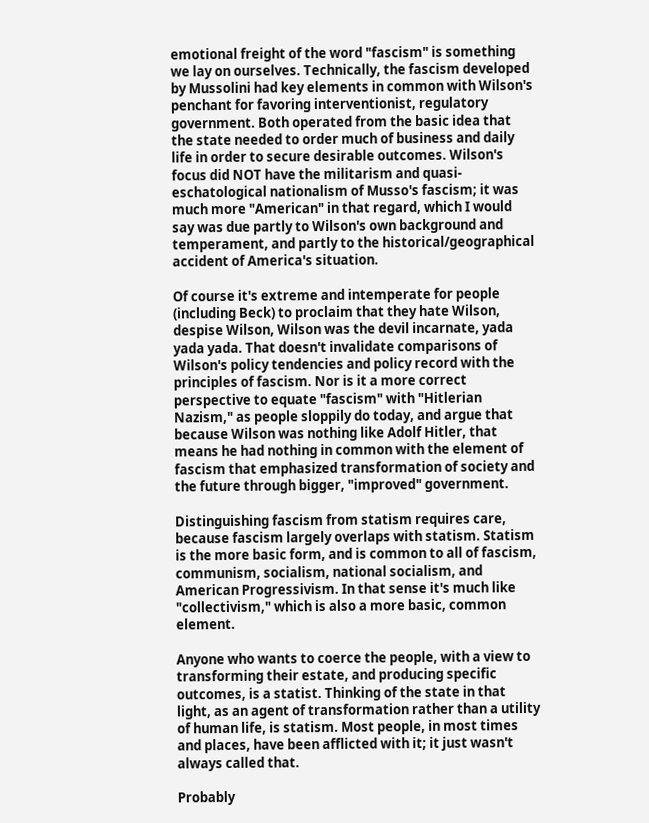emotional freight of the word "fascism" is something we lay on ourselves. Technically, the fascism developed by Mussolini had key elements in common with Wilson's penchant for favoring interventionist, regulatory government. Both operated from the basic idea that the state needed to order much of business and daily life in order to secure desirable outcomes. Wilson's focus did NOT have the militarism and quasi-eschatological nationalism of Musso's fascism; it was much more "American" in that regard, which I would say was due partly to Wilson's own background and temperament, and partly to the historical/geographical accident of America's situation.

Of course it's extreme and intemperate for people (including Beck) to proclaim that they hate Wilson, despise Wilson, Wilson was the devil incarnate, yada yada yada. That doesn't invalidate comparisons of Wilson's policy tendencies and policy record with the principles of fascism. Nor is it a more correct perspective to equate "fascism" with "Hitlerian Nazism," as people sloppily do today, and argue that because Wilson was nothing like Adolf Hitler, that means he had nothing in common with the element of fascism that emphasized transformation of society and the future through bigger, "improved" government.

Distinguishing fascism from statism requires care, because fascism largely overlaps with statism. Statism is the more basic form, and is common to all of fascism, communism, socialism, national socialism, and American Progressivism. In that sense it's much like "collectivism," which is also a more basic, common element.

Anyone who wants to coerce the people, with a view to transforming their estate, and producing specific outcomes, is a statist. Thinking of the state in that light, as an agent of transformation rather than a utility of human life, is statism. Most people, in most times and places, have been afflicted with it; it just wasn't always called that.

Probably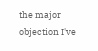the major objection I've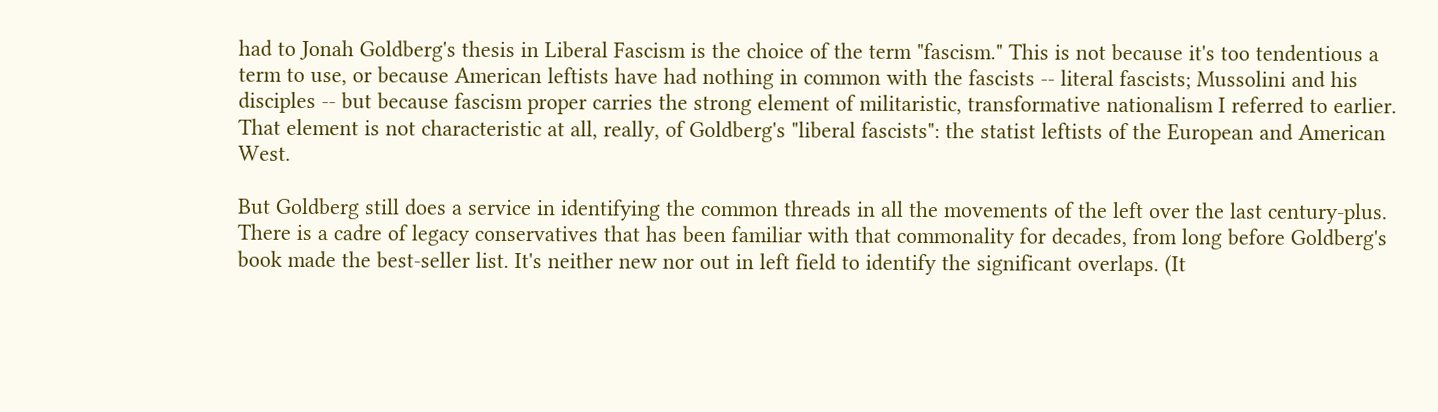had to Jonah Goldberg's thesis in Liberal Fascism is the choice of the term "fascism." This is not because it's too tendentious a term to use, or because American leftists have had nothing in common with the fascists -- literal fascists; Mussolini and his disciples -- but because fascism proper carries the strong element of militaristic, transformative nationalism I referred to earlier. That element is not characteristic at all, really, of Goldberg's "liberal fascists": the statist leftists of the European and American West.

But Goldberg still does a service in identifying the common threads in all the movements of the left over the last century-plus. There is a cadre of legacy conservatives that has been familiar with that commonality for decades, from long before Goldberg's book made the best-seller list. It's neither new nor out in left field to identify the significant overlaps. (It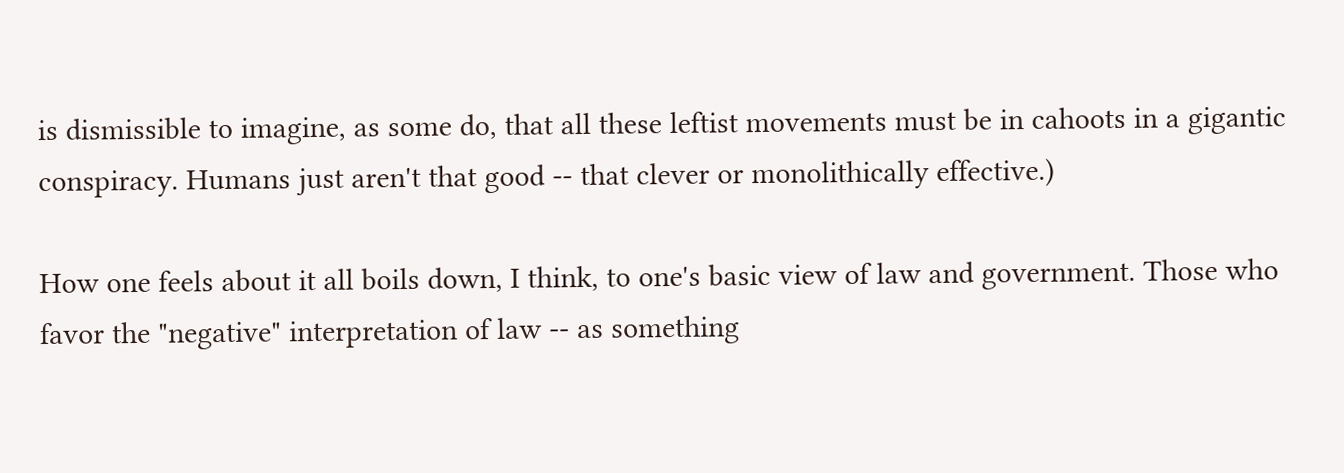is dismissible to imagine, as some do, that all these leftist movements must be in cahoots in a gigantic conspiracy. Humans just aren't that good -- that clever or monolithically effective.)

How one feels about it all boils down, I think, to one's basic view of law and government. Those who favor the "negative" interpretation of law -- as something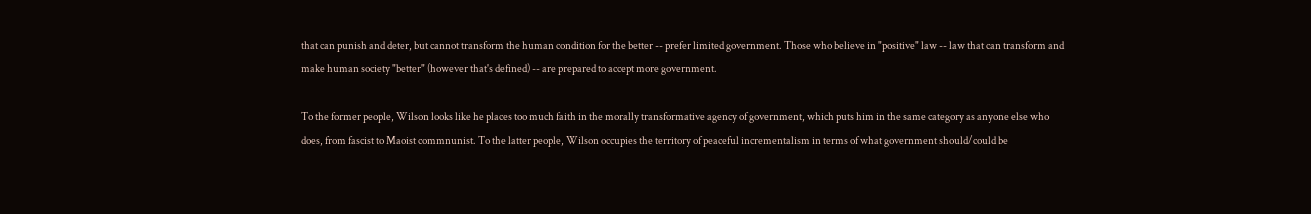that can punish and deter, but cannot transform the human condition for the better -- prefer limited government. Those who believe in "positive" law -- law that can transform and make human society "better" (however that's defined) -- are prepared to accept more government.

To the former people, Wilson looks like he places too much faith in the morally transformative agency of government, which puts him in the same category as anyone else who does, from fascist to Maoist commnunist. To the latter people, Wilson occupies the territory of peaceful incrementalism in terms of what government should/could be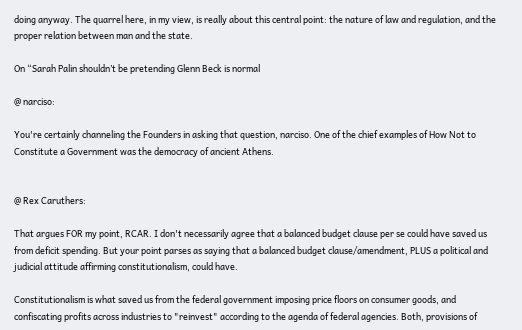doing anyway. The quarrel here, in my view, is really about this central point: the nature of law and regulation, and the proper relation between man and the state.

On “Sarah Palin shouldn’t be pretending Glenn Beck is normal

@ narciso:

You're certainly channeling the Founders in asking that question, narciso. One of the chief examples of How Not to Constitute a Government was the democracy of ancient Athens.


@ Rex Caruthers:

That argues FOR my point, RCAR. I don't necessarily agree that a balanced budget clause per se could have saved us from deficit spending. But your point parses as saying that a balanced budget clause/amendment, PLUS a political and judicial attitude affirming constitutionalism, could have.

Constitutionalism is what saved us from the federal government imposing price floors on consumer goods, and confiscating profits across industries to "reinvest" according to the agenda of federal agencies. Both, provisions of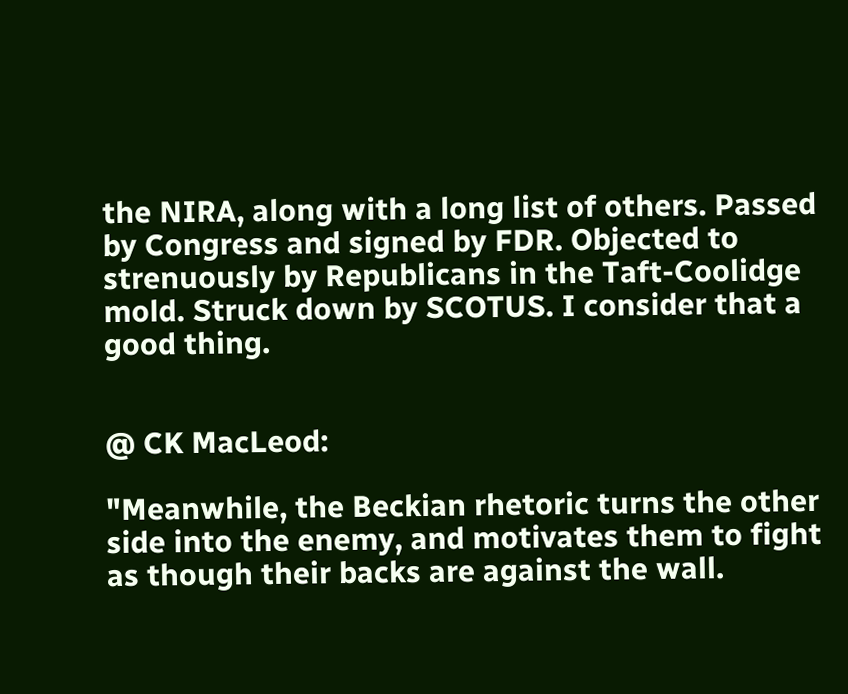the NIRA, along with a long list of others. Passed by Congress and signed by FDR. Objected to strenuously by Republicans in the Taft-Coolidge mold. Struck down by SCOTUS. I consider that a good thing.


@ CK MacLeod:

"Meanwhile, the Beckian rhetoric turns the other side into the enemy, and motivates them to fight as though their backs are against the wall.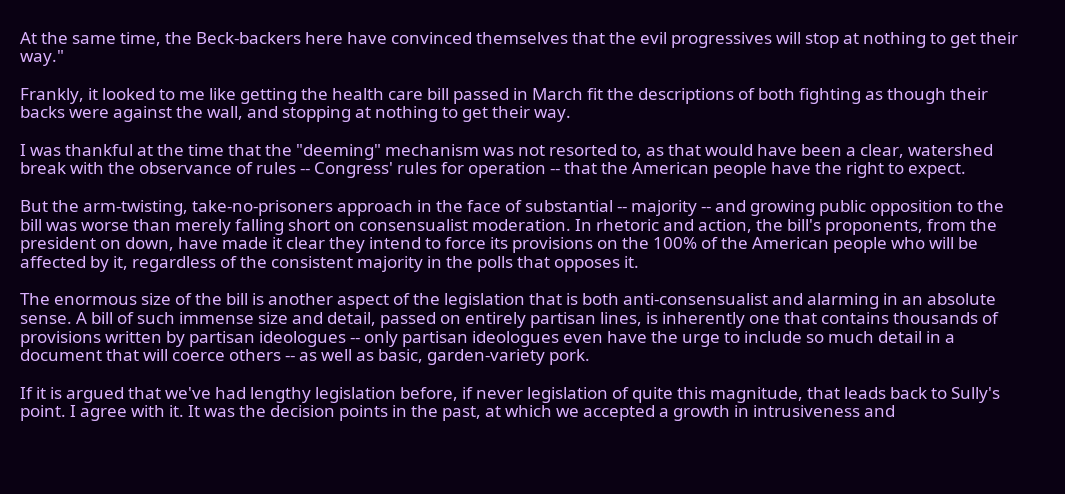At the same time, the Beck-backers here have convinced themselves that the evil progressives will stop at nothing to get their way."

Frankly, it looked to me like getting the health care bill passed in March fit the descriptions of both fighting as though their backs were against the wall, and stopping at nothing to get their way.

I was thankful at the time that the "deeming" mechanism was not resorted to, as that would have been a clear, watershed break with the observance of rules -- Congress' rules for operation -- that the American people have the right to expect.

But the arm-twisting, take-no-prisoners approach in the face of substantial -- majority -- and growing public opposition to the bill was worse than merely falling short on consensualist moderation. In rhetoric and action, the bill's proponents, from the president on down, have made it clear they intend to force its provisions on the 100% of the American people who will be affected by it, regardless of the consistent majority in the polls that opposes it.

The enormous size of the bill is another aspect of the legislation that is both anti-consensualist and alarming in an absolute sense. A bill of such immense size and detail, passed on entirely partisan lines, is inherently one that contains thousands of provisions written by partisan ideologues -- only partisan ideologues even have the urge to include so much detail in a document that will coerce others -- as well as basic, garden-variety pork.

If it is argued that we've had lengthy legislation before, if never legislation of quite this magnitude, that leads back to Sully's point. I agree with it. It was the decision points in the past, at which we accepted a growth in intrusiveness and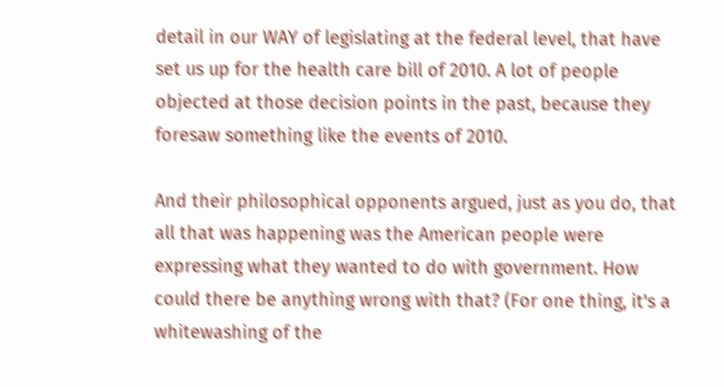detail in our WAY of legislating at the federal level, that have set us up for the health care bill of 2010. A lot of people objected at those decision points in the past, because they foresaw something like the events of 2010.

And their philosophical opponents argued, just as you do, that all that was happening was the American people were expressing what they wanted to do with government. How could there be anything wrong with that? (For one thing, it's a whitewashing of the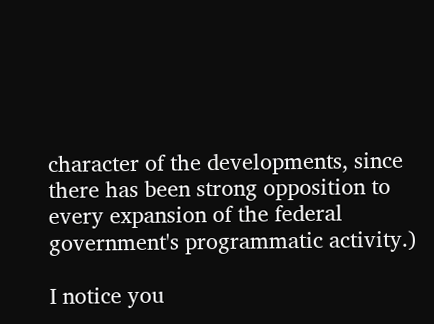character of the developments, since there has been strong opposition to every expansion of the federal government's programmatic activity.)

I notice you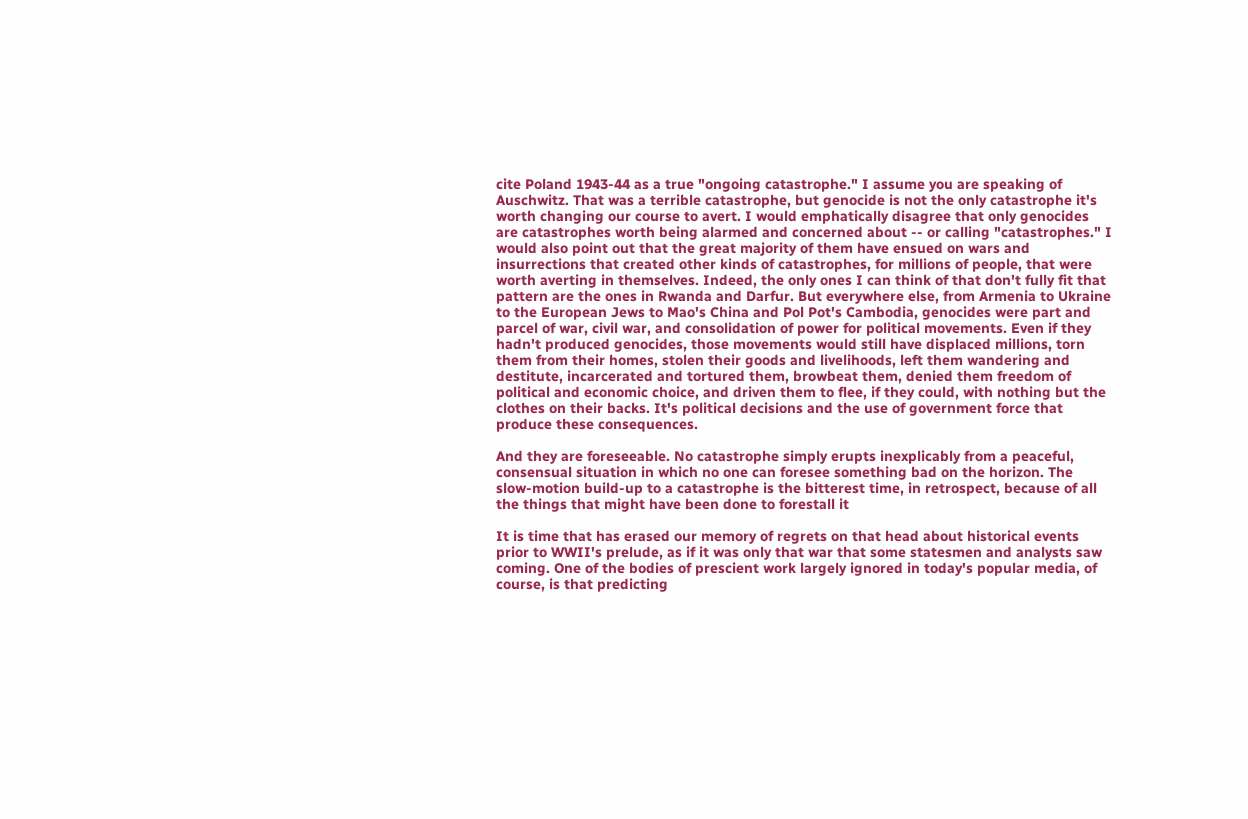cite Poland 1943-44 as a true "ongoing catastrophe." I assume you are speaking of Auschwitz. That was a terrible catastrophe, but genocide is not the only catastrophe it's worth changing our course to avert. I would emphatically disagree that only genocides are catastrophes worth being alarmed and concerned about -- or calling "catastrophes." I would also point out that the great majority of them have ensued on wars and insurrections that created other kinds of catastrophes, for millions of people, that were worth averting in themselves. Indeed, the only ones I can think of that don't fully fit that pattern are the ones in Rwanda and Darfur. But everywhere else, from Armenia to Ukraine to the European Jews to Mao's China and Pol Pot's Cambodia, genocides were part and parcel of war, civil war, and consolidation of power for political movements. Even if they hadn't produced genocides, those movements would still have displaced millions, torn them from their homes, stolen their goods and livelihoods, left them wandering and destitute, incarcerated and tortured them, browbeat them, denied them freedom of political and economic choice, and driven them to flee, if they could, with nothing but the clothes on their backs. It's political decisions and the use of government force that produce these consequences.

And they are foreseeable. No catastrophe simply erupts inexplicably from a peaceful, consensual situation in which no one can foresee something bad on the horizon. The slow-motion build-up to a catastrophe is the bitterest time, in retrospect, because of all the things that might have been done to forestall it

It is time that has erased our memory of regrets on that head about historical events prior to WWII's prelude, as if it was only that war that some statesmen and analysts saw coming. One of the bodies of prescient work largely ignored in today's popular media, of course, is that predicting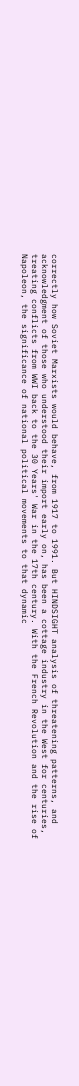correctly how Soviet Marxists would behave, from 1917 to 1991. But HINDSIGHT analysis of threatening patterns, and acknowledgment of those who understood their import early on, has been a cottage industry in the West for centuries, treating conflicts from WWI back to the 30 Years' War in the 17th century. With the French Revolution and the rise of Napoleon, the significance of national political movements to that dynamic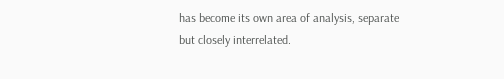has become its own area of analysis, separate but closely interrelated.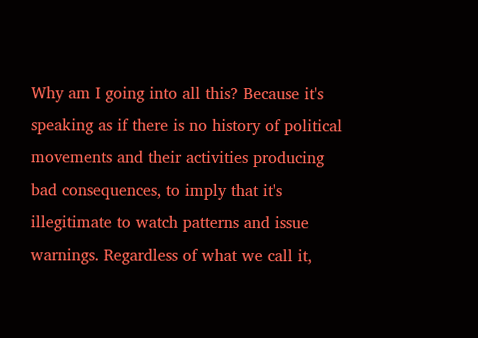Why am I going into all this? Because it's speaking as if there is no history of political movements and their activities producing bad consequences, to imply that it's illegitimate to watch patterns and issue warnings. Regardless of what we call it,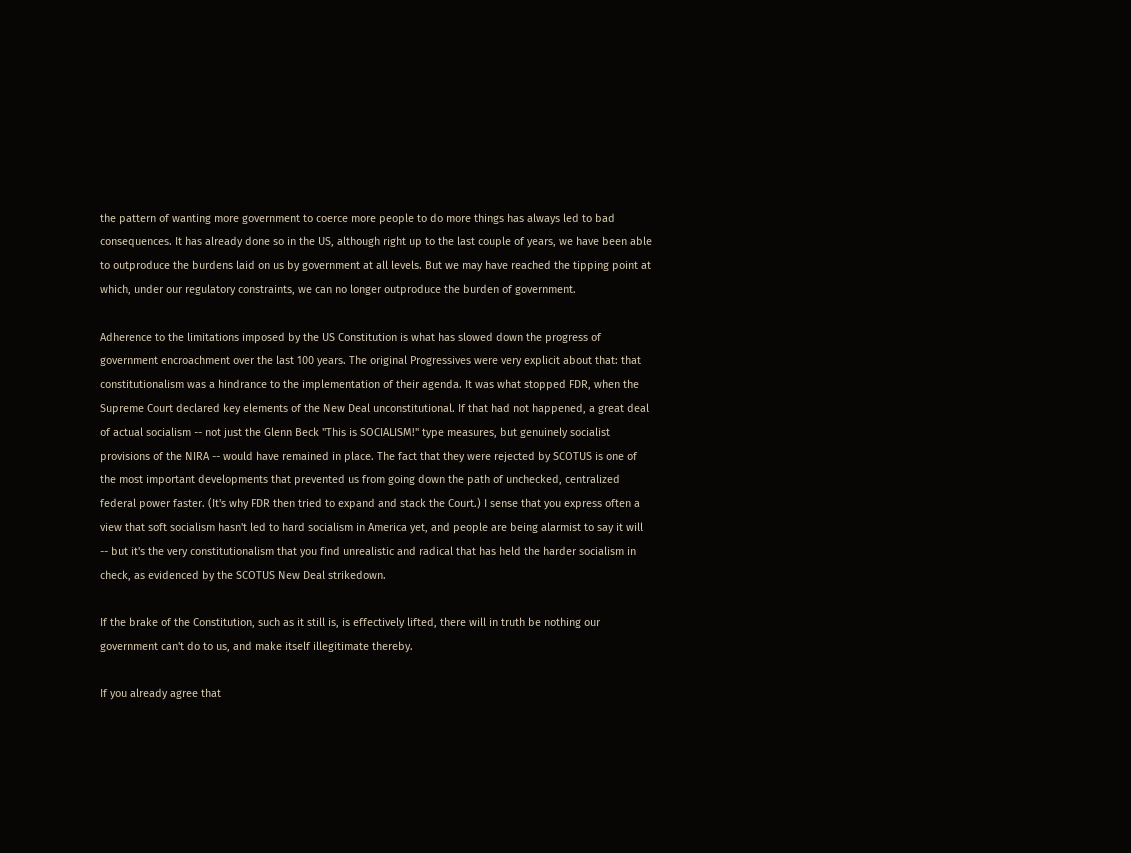the pattern of wanting more government to coerce more people to do more things has always led to bad consequences. It has already done so in the US, although right up to the last couple of years, we have been able to outproduce the burdens laid on us by government at all levels. But we may have reached the tipping point at which, under our regulatory constraints, we can no longer outproduce the burden of government.

Adherence to the limitations imposed by the US Constitution is what has slowed down the progress of government encroachment over the last 100 years. The original Progressives were very explicit about that: that constitutionalism was a hindrance to the implementation of their agenda. It was what stopped FDR, when the Supreme Court declared key elements of the New Deal unconstitutional. If that had not happened, a great deal of actual socialism -- not just the Glenn Beck "This is SOCIALISM!" type measures, but genuinely socialist provisions of the NIRA -- would have remained in place. The fact that they were rejected by SCOTUS is one of the most important developments that prevented us from going down the path of unchecked, centralized federal power faster. (It's why FDR then tried to expand and stack the Court.) I sense that you express often a view that soft socialism hasn't led to hard socialism in America yet, and people are being alarmist to say it will -- but it's the very constitutionalism that you find unrealistic and radical that has held the harder socialism in check, as evidenced by the SCOTUS New Deal strikedown.

If the brake of the Constitution, such as it still is, is effectively lifted, there will in truth be nothing our government can't do to us, and make itself illegitimate thereby.

If you already agree that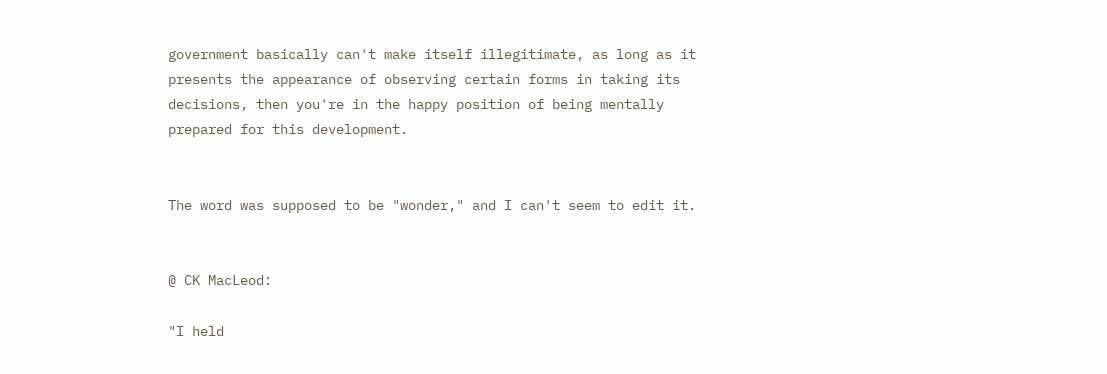government basically can't make itself illegitimate, as long as it presents the appearance of observing certain forms in taking its decisions, then you're in the happy position of being mentally prepared for this development.


The word was supposed to be "wonder," and I can't seem to edit it.


@ CK MacLeod:

"I held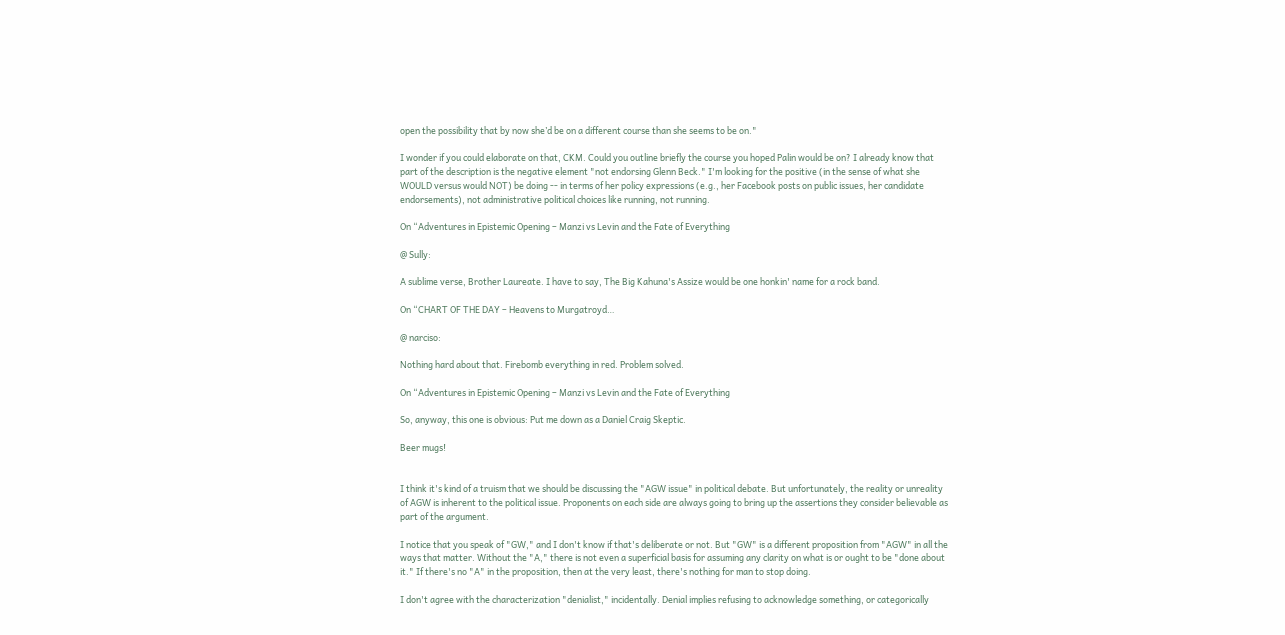open the possibility that by now she’d be on a different course than she seems to be on."

I wonder if you could elaborate on that, CKM. Could you outline briefly the course you hoped Palin would be on? I already know that part of the description is the negative element "not endorsing Glenn Beck." I'm looking for the positive (in the sense of what she WOULD versus would NOT) be doing -- in terms of her policy expressions (e.g., her Facebook posts on public issues, her candidate endorsements), not administrative political choices like running, not running.

On “Adventures in Epistemic Opening – Manzi vs Levin and the Fate of Everything

@ Sully:

A sublime verse, Brother Laureate. I have to say, The Big Kahuna's Assize would be one honkin' name for a rock band.

On “CHART OF THE DAY – Heavens to Murgatroyd…

@ narciso:

Nothing hard about that. Firebomb everything in red. Problem solved.

On “Adventures in Epistemic Opening – Manzi vs Levin and the Fate of Everything

So, anyway, this one is obvious: Put me down as a Daniel Craig Skeptic.

Beer mugs!


I think it's kind of a truism that we should be discussing the "AGW issue" in political debate. But unfortunately, the reality or unreality of AGW is inherent to the political issue. Proponents on each side are always going to bring up the assertions they consider believable as part of the argument.

I notice that you speak of "GW," and I don't know if that's deliberate or not. But "GW" is a different proposition from "AGW" in all the ways that matter. Without the "A," there is not even a superficial basis for assuming any clarity on what is or ought to be "done about it." If there's no "A" in the proposition, then at the very least, there's nothing for man to stop doing.

I don't agree with the characterization "denialist," incidentally. Denial implies refusing to acknowledge something, or categorically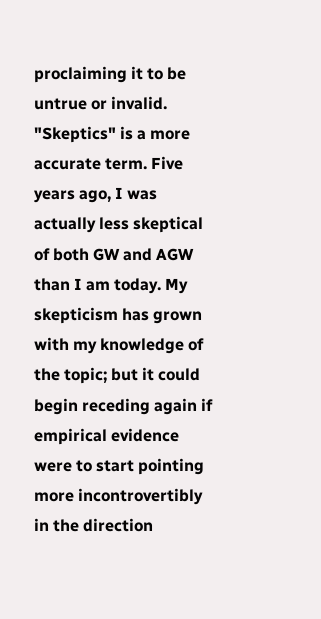proclaiming it to be untrue or invalid. "Skeptics" is a more accurate term. Five years ago, I was actually less skeptical of both GW and AGW than I am today. My skepticism has grown with my knowledge of the topic; but it could begin receding again if empirical evidence were to start pointing more incontrovertibly in the direction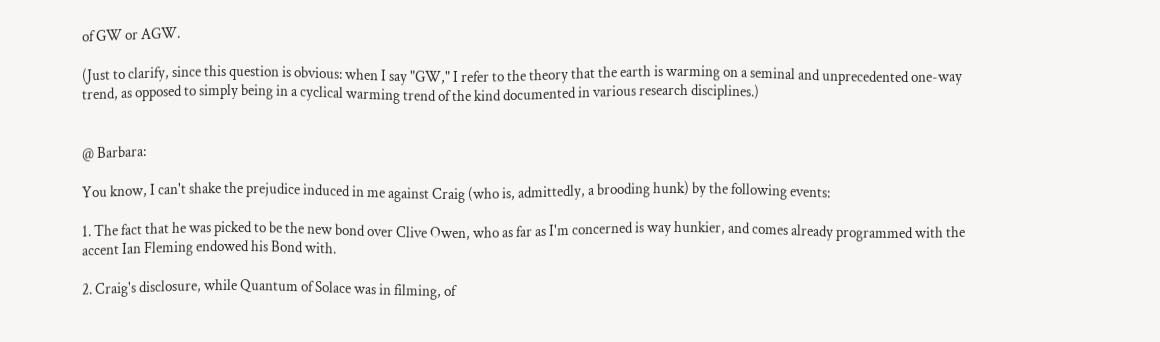of GW or AGW.

(Just to clarify, since this question is obvious: when I say "GW," I refer to the theory that the earth is warming on a seminal and unprecedented one-way trend, as opposed to simply being in a cyclical warming trend of the kind documented in various research disciplines.)


@ Barbara:

You know, I can't shake the prejudice induced in me against Craig (who is, admittedly, a brooding hunk) by the following events:

1. The fact that he was picked to be the new bond over Clive Owen, who as far as I'm concerned is way hunkier, and comes already programmed with the accent Ian Fleming endowed his Bond with.

2. Craig's disclosure, while Quantum of Solace was in filming, of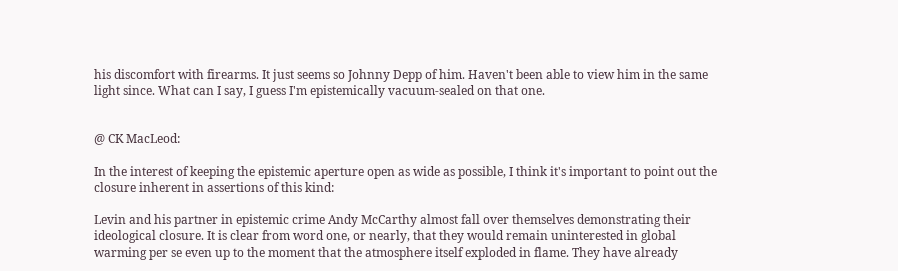his discomfort with firearms. It just seems so Johnny Depp of him. Haven't been able to view him in the same light since. What can I say, I guess I'm epistemically vacuum-sealed on that one.


@ CK MacLeod:

In the interest of keeping the epistemic aperture open as wide as possible, I think it's important to point out the closure inherent in assertions of this kind:

Levin and his partner in epistemic crime Andy McCarthy almost fall over themselves demonstrating their ideological closure. It is clear from word one, or nearly, that they would remain uninterested in global warming per se even up to the moment that the atmosphere itself exploded in flame. They have already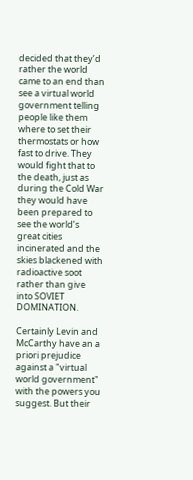decided that they’d rather the world came to an end than see a virtual world government telling people like them where to set their thermostats or how fast to drive. They would fight that to the death, just as during the Cold War they would have been prepared to see the world’s great cities incinerated and the skies blackened with radioactive soot rather than give into SOVIET DOMINATION.

Certainly Levin and McCarthy have an a priori prejudice against a "virtual world government" with the powers you suggest. But their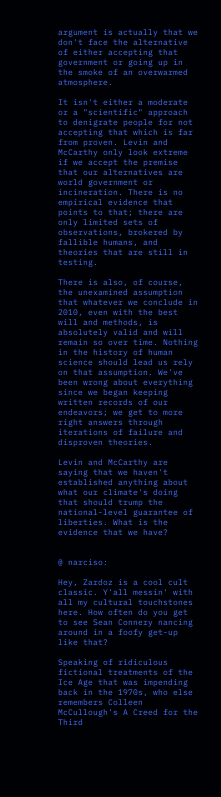argument is actually that we don't face the alternative of either accepting that government or going up in the smoke of an overwarmed atmosphere.

It isn't either a moderate or a "scientific" approach to denigrate people for not accepting that which is far from proven. Levin and McCarthy only look extreme if we accept the premise that our alternatives are world government or incineration. There is no empirical evidence that points to that; there are only limited sets of observations, brokered by fallible humans, and theories that are still in testing.

There is also, of course, the unexamined assumption that whatever we conclude in 2010, even with the best will and methods, is absolutely valid and will remain so over time. Nothing in the history of human science should lead us rely on that assumption. We've been wrong about everything since we began keeping written records of our endeavors; we get to more right answers through iterations of failure and disproven theories.

Levin and McCarthy are saying that we haven't established anything about what our climate's doing that should trump the national-level guarantee of liberties. What is the evidence that we have?


@ narciso:

Hey, Zardoz is a cool cult classic. Y'all messin' with all my cultural touchstones here. How often do you get to see Sean Connery nancing around in a foofy get-up like that?

Speaking of ridiculous fictional treatments of the Ice Age that was impending back in the 1970s, who else remembers Colleen McCullough's A Creed for the Third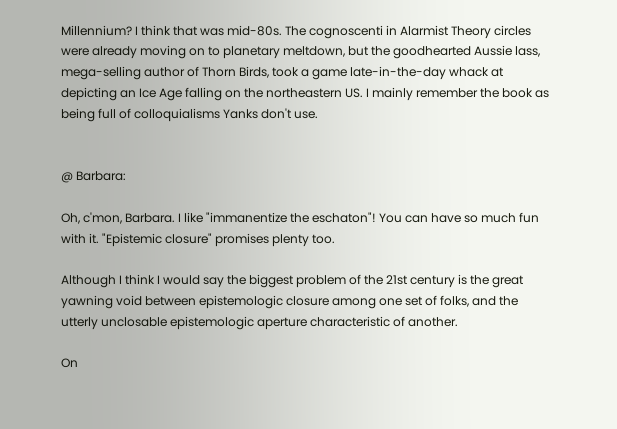Millennium? I think that was mid-80s. The cognoscenti in Alarmist Theory circles were already moving on to planetary meltdown, but the goodhearted Aussie lass, mega-selling author of Thorn Birds, took a game late-in-the-day whack at depicting an Ice Age falling on the northeastern US. I mainly remember the book as being full of colloquialisms Yanks don't use.


@ Barbara:

Oh, c'mon, Barbara. I like "immanentize the eschaton"! You can have so much fun with it. "Epistemic closure" promises plenty too.

Although I think I would say the biggest problem of the 21st century is the great yawning void between epistemologic closure among one set of folks, and the utterly unclosable epistemologic aperture characteristic of another.

On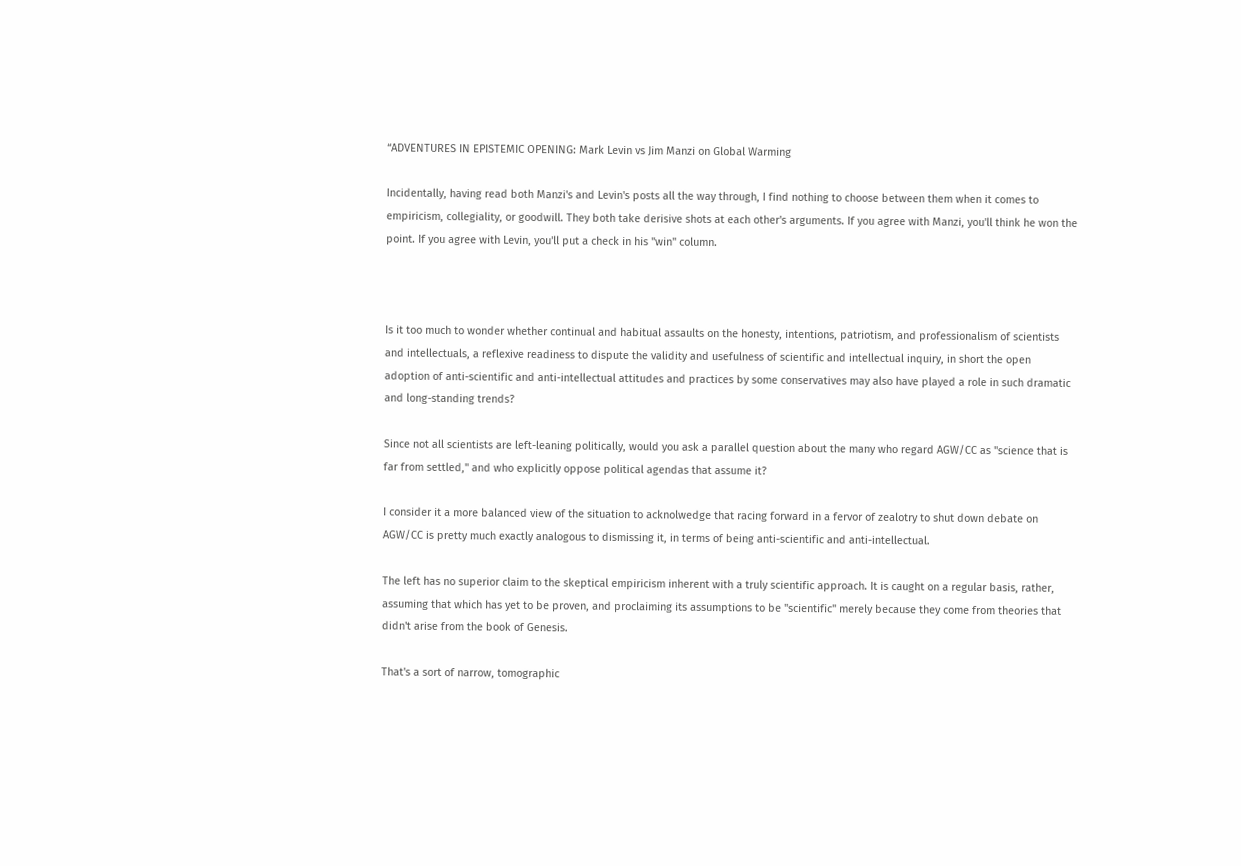“ADVENTURES IN EPISTEMIC OPENING: Mark Levin vs Jim Manzi on Global Warming

Incidentally, having read both Manzi's and Levin's posts all the way through, I find nothing to choose between them when it comes to empiricism, collegiality, or goodwill. They both take derisive shots at each other's arguments. If you agree with Manzi, you'll think he won the point. If you agree with Levin, you'll put a check in his "win" column.



Is it too much to wonder whether continual and habitual assaults on the honesty, intentions, patriotism, and professionalism of scientists and intellectuals, a reflexive readiness to dispute the validity and usefulness of scientific and intellectual inquiry, in short the open adoption of anti-scientific and anti-intellectual attitudes and practices by some conservatives may also have played a role in such dramatic and long-standing trends?

Since not all scientists are left-leaning politically, would you ask a parallel question about the many who regard AGW/CC as "science that is far from settled," and who explicitly oppose political agendas that assume it?

I consider it a more balanced view of the situation to acknolwedge that racing forward in a fervor of zealotry to shut down debate on AGW/CC is pretty much exactly analogous to dismissing it, in terms of being anti-scientific and anti-intellectual.

The left has no superior claim to the skeptical empiricism inherent with a truly scientific approach. It is caught on a regular basis, rather, assuming that which has yet to be proven, and proclaiming its assumptions to be "scientific" merely because they come from theories that didn't arise from the book of Genesis.

That's a sort of narrow, tomographic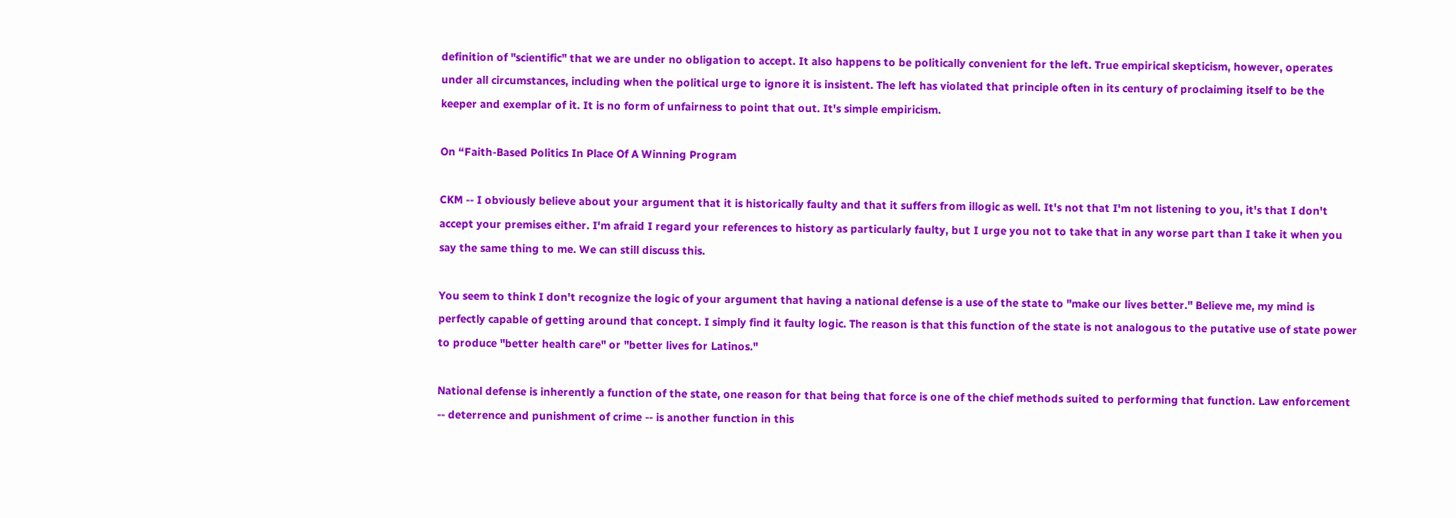definition of "scientific" that we are under no obligation to accept. It also happens to be politically convenient for the left. True empirical skepticism, however, operates under all circumstances, including when the political urge to ignore it is insistent. The left has violated that principle often in its century of proclaiming itself to be the keeper and exemplar of it. It is no form of unfairness to point that out. It's simple empiricism.

On “Faith-Based Politics In Place Of A Winning Program

CKM -- I obviously believe about your argument that it is historically faulty and that it suffers from illogic as well. It's not that I'm not listening to you, it's that I don't accept your premises either. I'm afraid I regard your references to history as particularly faulty, but I urge you not to take that in any worse part than I take it when you say the same thing to me. We can still discuss this.

You seem to think I don't recognize the logic of your argument that having a national defense is a use of the state to "make our lives better." Believe me, my mind is perfectly capable of getting around that concept. I simply find it faulty logic. The reason is that this function of the state is not analogous to the putative use of state power to produce "better health care" or "better lives for Latinos."

National defense is inherently a function of the state, one reason for that being that force is one of the chief methods suited to performing that function. Law enforcement -- deterrence and punishment of crime -- is another function in this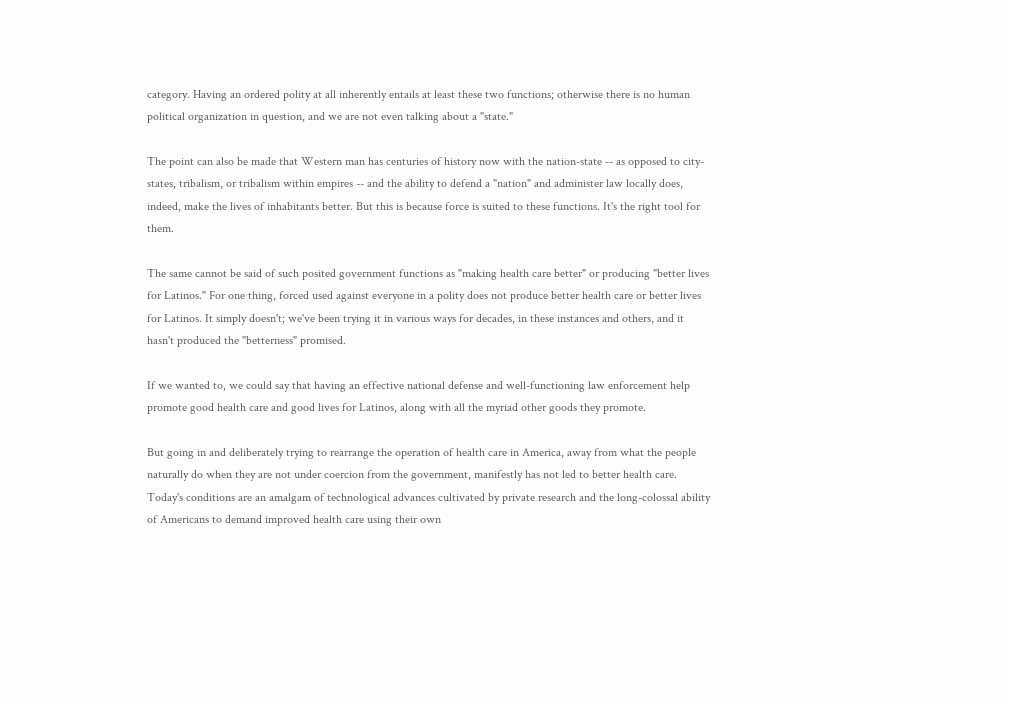category. Having an ordered polity at all inherently entails at least these two functions; otherwise there is no human political organization in question, and we are not even talking about a "state."

The point can also be made that Western man has centuries of history now with the nation-state -- as opposed to city-states, tribalism, or tribalism within empires -- and the ability to defend a "nation" and administer law locally does, indeed, make the lives of inhabitants better. But this is because force is suited to these functions. It's the right tool for them.

The same cannot be said of such posited government functions as "making health care better" or producing "better lives for Latinos." For one thing, forced used against everyone in a polity does not produce better health care or better lives for Latinos. It simply doesn't; we've been trying it in various ways for decades, in these instances and others, and it hasn't produced the "betterness" promised.

If we wanted to, we could say that having an effective national defense and well-functioning law enforcement help promote good health care and good lives for Latinos, along with all the myriad other goods they promote.

But going in and deliberately trying to rearrange the operation of health care in America, away from what the people naturally do when they are not under coercion from the government, manifestly has not led to better health care. Today's conditions are an amalgam of technological advances cultivated by private research and the long-colossal ability of Americans to demand improved health care using their own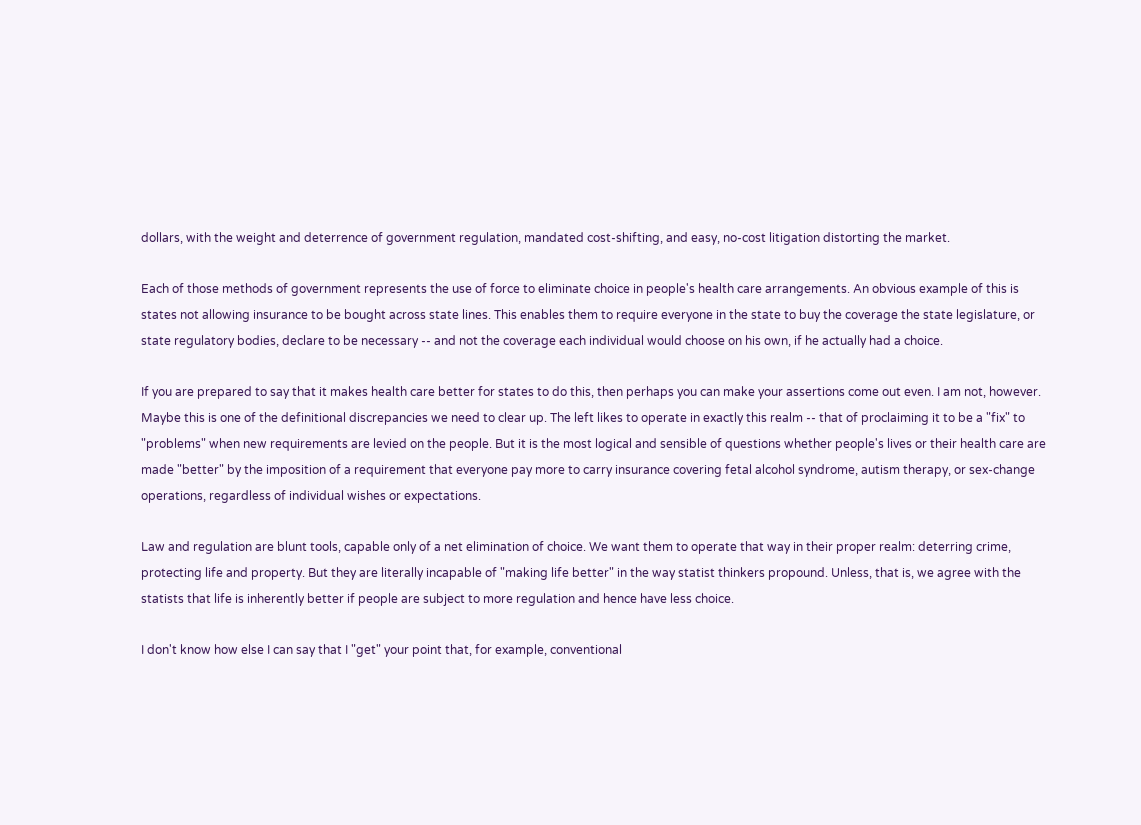dollars, with the weight and deterrence of government regulation, mandated cost-shifting, and easy, no-cost litigation distorting the market.

Each of those methods of government represents the use of force to eliminate choice in people's health care arrangements. An obvious example of this is states not allowing insurance to be bought across state lines. This enables them to require everyone in the state to buy the coverage the state legislature, or state regulatory bodies, declare to be necessary -- and not the coverage each individual would choose on his own, if he actually had a choice.

If you are prepared to say that it makes health care better for states to do this, then perhaps you can make your assertions come out even. I am not, however. Maybe this is one of the definitional discrepancies we need to clear up. The left likes to operate in exactly this realm -- that of proclaiming it to be a "fix" to "problems" when new requirements are levied on the people. But it is the most logical and sensible of questions whether people's lives or their health care are made "better" by the imposition of a requirement that everyone pay more to carry insurance covering fetal alcohol syndrome, autism therapy, or sex-change operations, regardless of individual wishes or expectations.

Law and regulation are blunt tools, capable only of a net elimination of choice. We want them to operate that way in their proper realm: deterring crime, protecting life and property. But they are literally incapable of "making life better" in the way statist thinkers propound. Unless, that is, we agree with the statists that life is inherently better if people are subject to more regulation and hence have less choice.

I don't know how else I can say that I "get" your point that, for example, conventional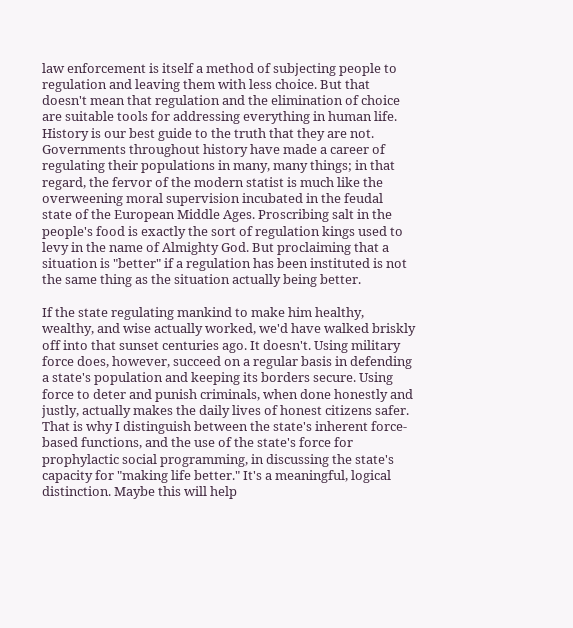law enforcement is itself a method of subjecting people to regulation and leaving them with less choice. But that doesn't mean that regulation and the elimination of choice are suitable tools for addressing everything in human life. History is our best guide to the truth that they are not. Governments throughout history have made a career of regulating their populations in many, many things; in that regard, the fervor of the modern statist is much like the overweening moral supervision incubated in the feudal state of the European Middle Ages. Proscribing salt in the people's food is exactly the sort of regulation kings used to levy in the name of Almighty God. But proclaiming that a situation is "better" if a regulation has been instituted is not the same thing as the situation actually being better.

If the state regulating mankind to make him healthy, wealthy, and wise actually worked, we'd have walked briskly off into that sunset centuries ago. It doesn't. Using military force does, however, succeed on a regular basis in defending a state's population and keeping its borders secure. Using force to deter and punish criminals, when done honestly and justly, actually makes the daily lives of honest citizens safer. That is why I distinguish between the state's inherent force-based functions, and the use of the state's force for prophylactic social programming, in discussing the state's capacity for "making life better." It's a meaningful, logical distinction. Maybe this will help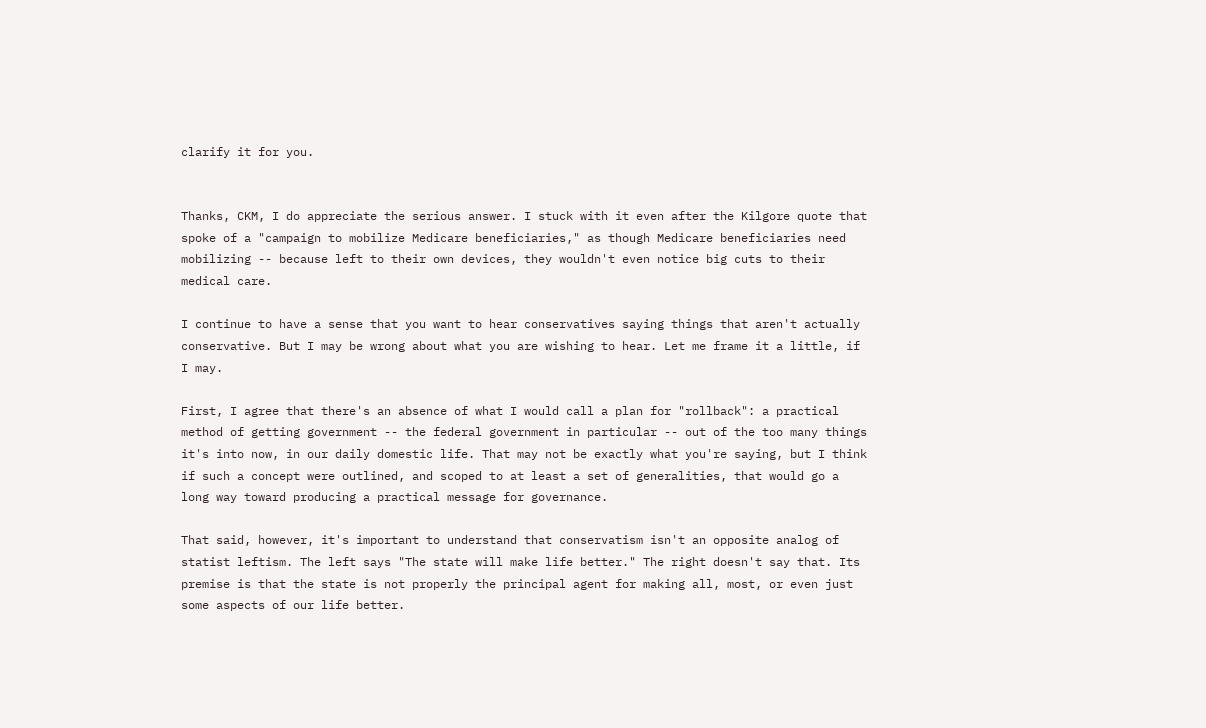clarify it for you.


Thanks, CKM, I do appreciate the serious answer. I stuck with it even after the Kilgore quote that spoke of a "campaign to mobilize Medicare beneficiaries," as though Medicare beneficiaries need mobilizing -- because left to their own devices, they wouldn't even notice big cuts to their medical care.

I continue to have a sense that you want to hear conservatives saying things that aren't actually conservative. But I may be wrong about what you are wishing to hear. Let me frame it a little, if I may.

First, I agree that there's an absence of what I would call a plan for "rollback": a practical method of getting government -- the federal government in particular -- out of the too many things it's into now, in our daily domestic life. That may not be exactly what you're saying, but I think if such a concept were outlined, and scoped to at least a set of generalities, that would go a long way toward producing a practical message for governance.

That said, however, it's important to understand that conservatism isn't an opposite analog of statist leftism. The left says "The state will make life better." The right doesn't say that. Its premise is that the state is not properly the principal agent for making all, most, or even just some aspects of our life better.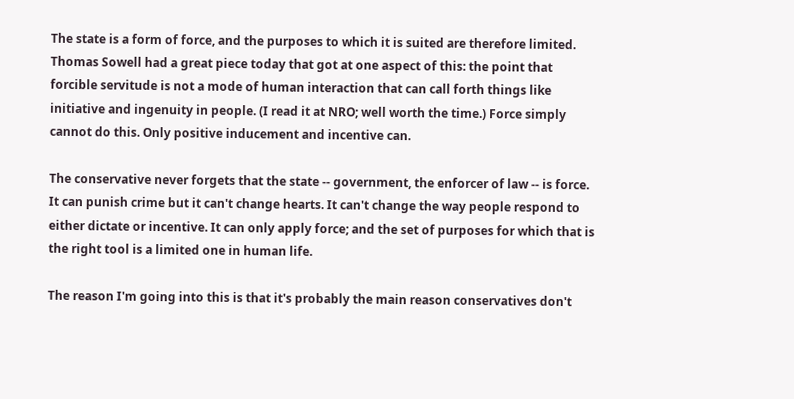The state is a form of force, and the purposes to which it is suited are therefore limited. Thomas Sowell had a great piece today that got at one aspect of this: the point that forcible servitude is not a mode of human interaction that can call forth things like initiative and ingenuity in people. (I read it at NRO; well worth the time.) Force simply cannot do this. Only positive inducement and incentive can.

The conservative never forgets that the state -- government, the enforcer of law -- is force. It can punish crime but it can't change hearts. It can't change the way people respond to either dictate or incentive. It can only apply force; and the set of purposes for which that is the right tool is a limited one in human life.

The reason I'm going into this is that it's probably the main reason conservatives don't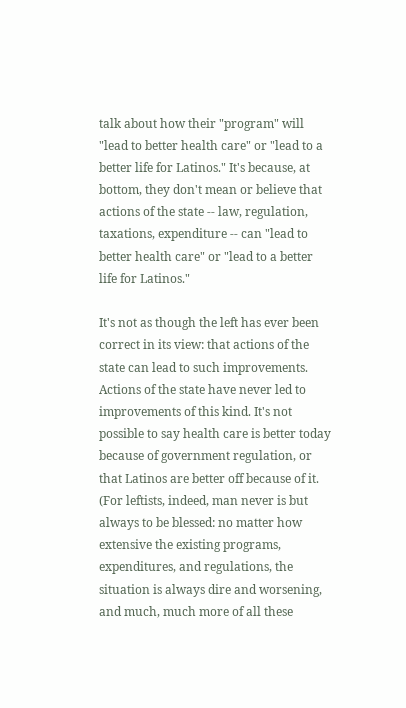talk about how their "program" will "lead to better health care" or "lead to a better life for Latinos." It's because, at bottom, they don't mean or believe that actions of the state -- law, regulation, taxations, expenditure -- can "lead to better health care" or "lead to a better life for Latinos."

It's not as though the left has ever been correct in its view: that actions of the state can lead to such improvements. Actions of the state have never led to improvements of this kind. It's not possible to say health care is better today because of government regulation, or that Latinos are better off because of it. (For leftists, indeed, man never is but always to be blessed: no matter how extensive the existing programs, expenditures, and regulations, the situation is always dire and worsening, and much, much more of all these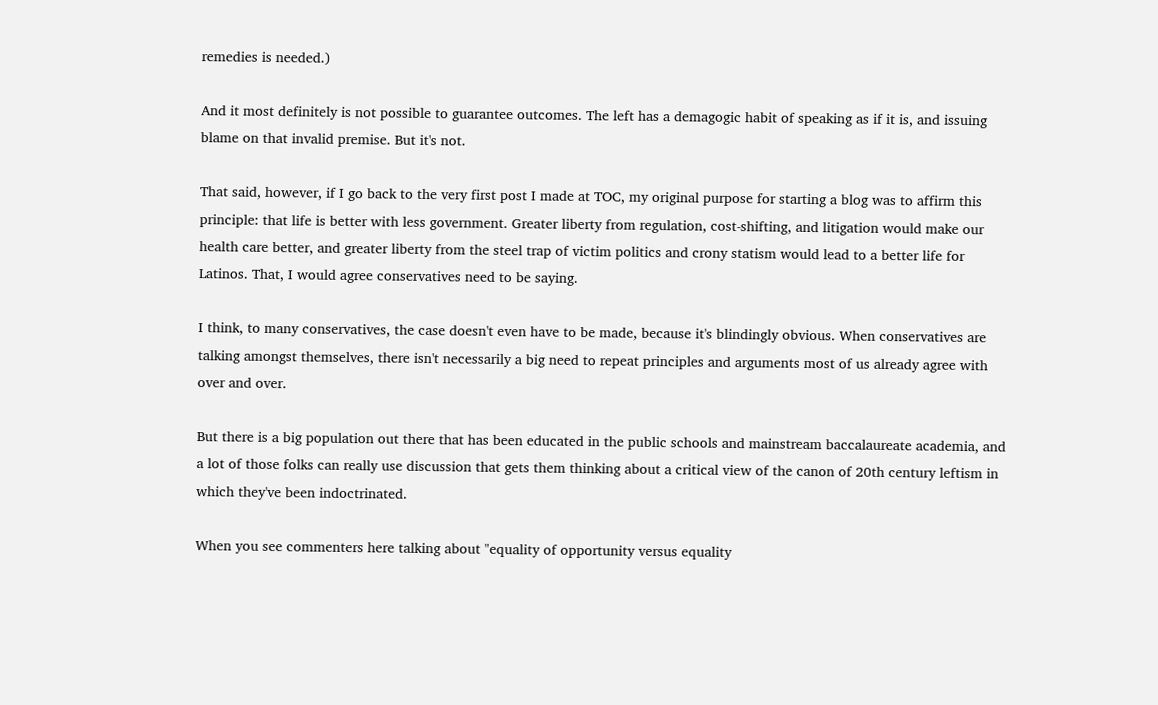remedies is needed.)

And it most definitely is not possible to guarantee outcomes. The left has a demagogic habit of speaking as if it is, and issuing blame on that invalid premise. But it's not.

That said, however, if I go back to the very first post I made at TOC, my original purpose for starting a blog was to affirm this principle: that life is better with less government. Greater liberty from regulation, cost-shifting, and litigation would make our health care better, and greater liberty from the steel trap of victim politics and crony statism would lead to a better life for Latinos. That, I would agree conservatives need to be saying.

I think, to many conservatives, the case doesn't even have to be made, because it's blindingly obvious. When conservatives are talking amongst themselves, there isn't necessarily a big need to repeat principles and arguments most of us already agree with over and over.

But there is a big population out there that has been educated in the public schools and mainstream baccalaureate academia, and a lot of those folks can really use discussion that gets them thinking about a critical view of the canon of 20th century leftism in which they've been indoctrinated.

When you see commenters here talking about "equality of opportunity versus equality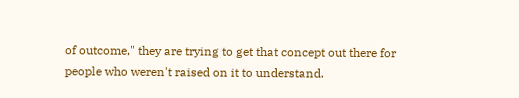of outcome," they are trying to get that concept out there for people who weren't raised on it to understand.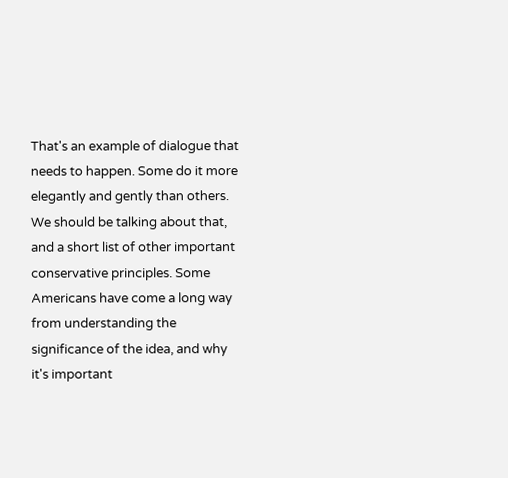That's an example of dialogue that needs to happen. Some do it more elegantly and gently than others. We should be talking about that, and a short list of other important conservative principles. Some Americans have come a long way from understanding the significance of the idea, and why it's important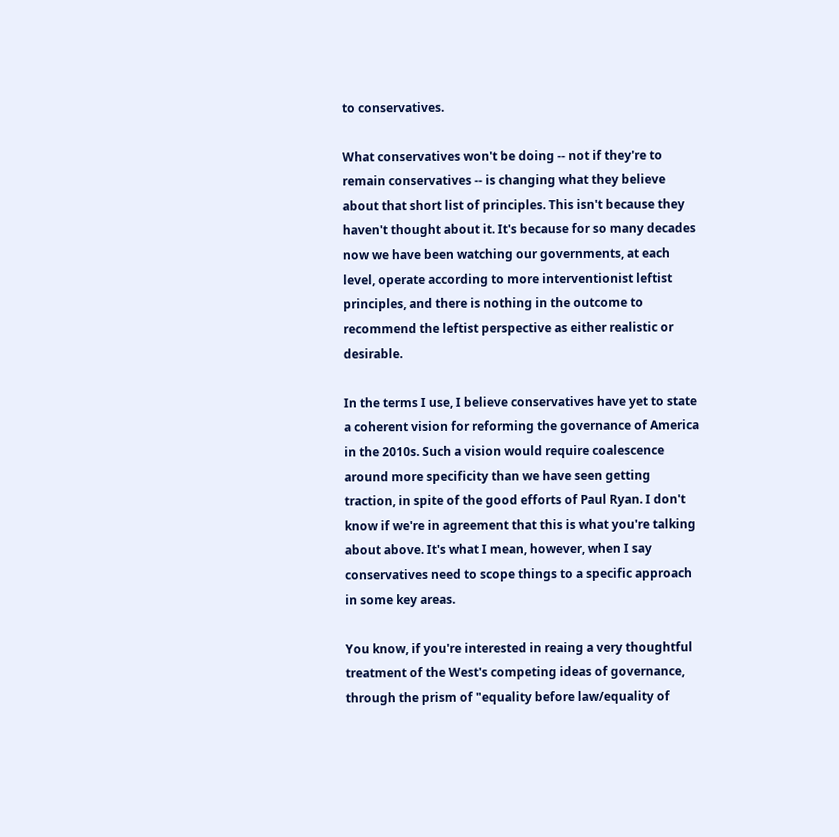to conservatives.

What conservatives won't be doing -- not if they're to remain conservatives -- is changing what they believe about that short list of principles. This isn't because they haven't thought about it. It's because for so many decades now we have been watching our governments, at each level, operate according to more interventionist leftist principles, and there is nothing in the outcome to recommend the leftist perspective as either realistic or desirable.

In the terms I use, I believe conservatives have yet to state a coherent vision for reforming the governance of America in the 2010s. Such a vision would require coalescence around more specificity than we have seen getting traction, in spite of the good efforts of Paul Ryan. I don't know if we're in agreement that this is what you're talking about above. It's what I mean, however, when I say conservatives need to scope things to a specific approach in some key areas.

You know, if you're interested in reaing a very thoughtful treatment of the West's competing ideas of governance, through the prism of "equality before law/equality of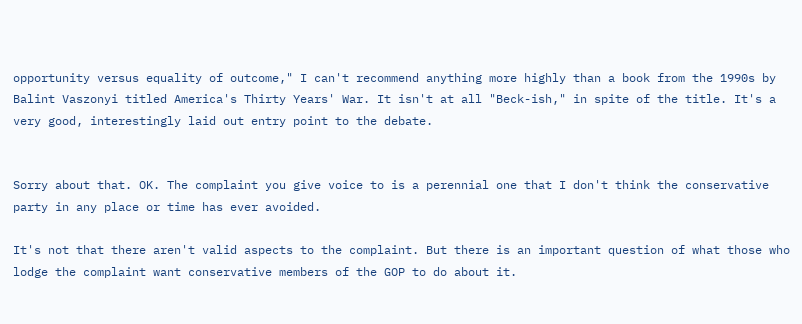opportunity versus equality of outcome," I can't recommend anything more highly than a book from the 1990s by Balint Vaszonyi titled America's Thirty Years' War. It isn't at all "Beck-ish," in spite of the title. It's a very good, interestingly laid out entry point to the debate.


Sorry about that. OK. The complaint you give voice to is a perennial one that I don't think the conservative party in any place or time has ever avoided.

It's not that there aren't valid aspects to the complaint. But there is an important question of what those who lodge the complaint want conservative members of the GOP to do about it.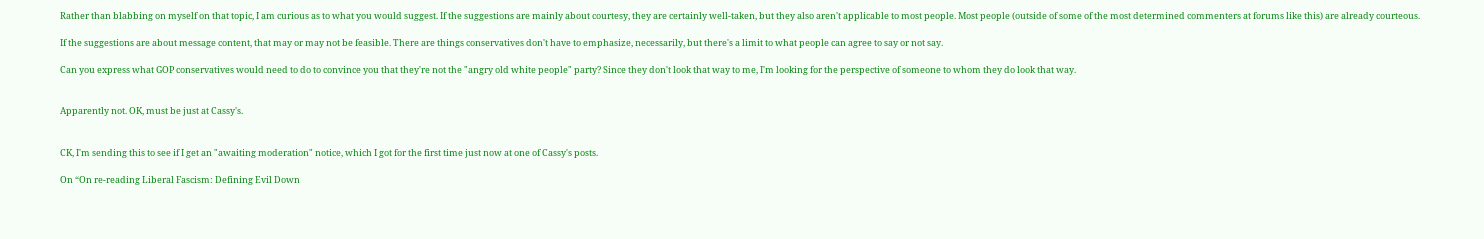Rather than blabbing on myself on that topic, I am curious as to what you would suggest. If the suggestions are mainly about courtesy, they are certainly well-taken, but they also aren't applicable to most people. Most people (outside of some of the most determined commenters at forums like this) are already courteous.

If the suggestions are about message content, that may or may not be feasible. There are things conservatives don't have to emphasize, necessarily, but there's a limit to what people can agree to say or not say.

Can you express what GOP conservatives would need to do to convince you that they're not the "angry old white people" party? Since they don't look that way to me, I'm looking for the perspective of someone to whom they do look that way.


Apparently not. OK, must be just at Cassy's.


CK, I'm sending this to see if I get an "awaiting moderation" notice, which I got for the first time just now at one of Cassy's posts.

On “On re-reading Liberal Fascism: Defining Evil Down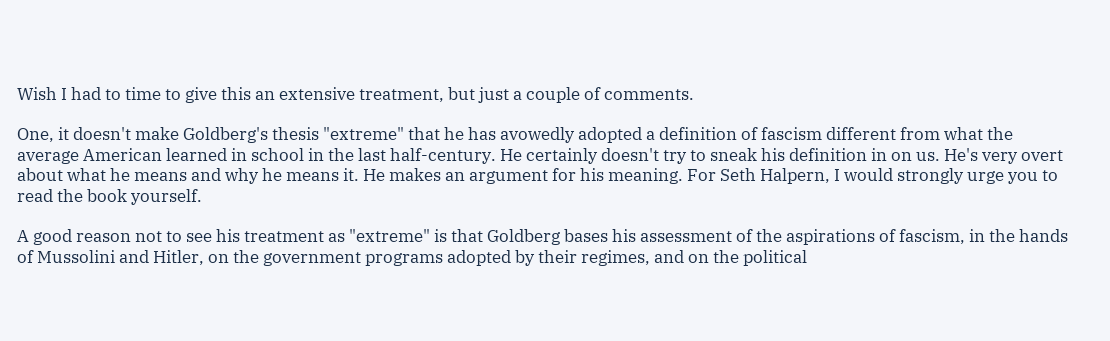Wish I had to time to give this an extensive treatment, but just a couple of comments.

One, it doesn't make Goldberg's thesis "extreme" that he has avowedly adopted a definition of fascism different from what the average American learned in school in the last half-century. He certainly doesn't try to sneak his definition in on us. He's very overt about what he means and why he means it. He makes an argument for his meaning. For Seth Halpern, I would strongly urge you to read the book yourself.

A good reason not to see his treatment as "extreme" is that Goldberg bases his assessment of the aspirations of fascism, in the hands of Mussolini and Hitler, on the government programs adopted by their regimes, and on the political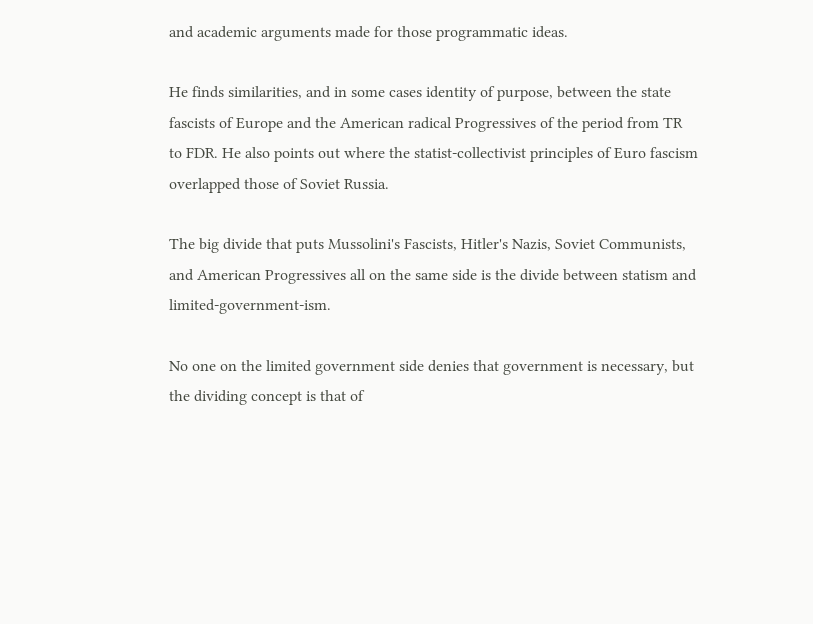and academic arguments made for those programmatic ideas.

He finds similarities, and in some cases identity of purpose, between the state fascists of Europe and the American radical Progressives of the period from TR to FDR. He also points out where the statist-collectivist principles of Euro fascism overlapped those of Soviet Russia.

The big divide that puts Mussolini's Fascists, Hitler's Nazis, Soviet Communists, and American Progressives all on the same side is the divide between statism and limited-government-ism.

No one on the limited government side denies that government is necessary, but the dividing concept is that of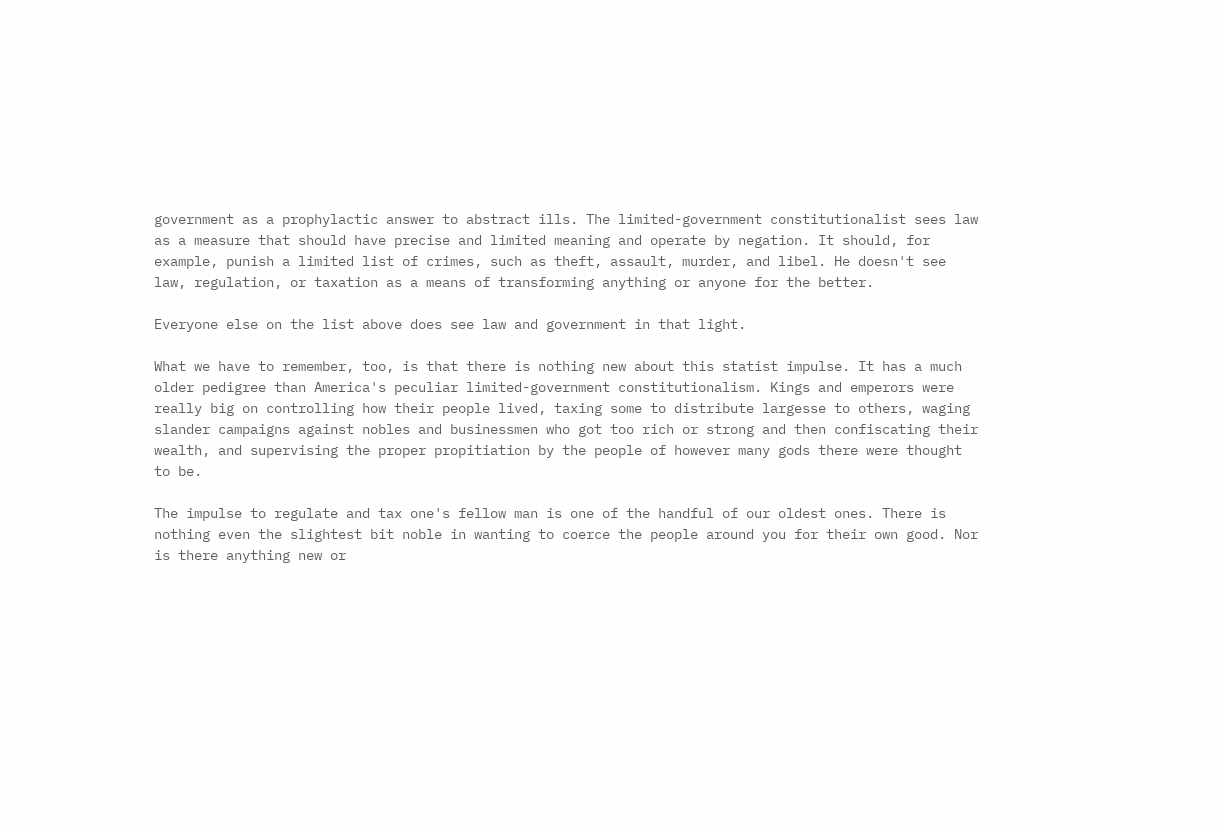government as a prophylactic answer to abstract ills. The limited-government constitutionalist sees law as a measure that should have precise and limited meaning and operate by negation. It should, for example, punish a limited list of crimes, such as theft, assault, murder, and libel. He doesn't see law, regulation, or taxation as a means of transforming anything or anyone for the better.

Everyone else on the list above does see law and government in that light.

What we have to remember, too, is that there is nothing new about this statist impulse. It has a much older pedigree than America's peculiar limited-government constitutionalism. Kings and emperors were really big on controlling how their people lived, taxing some to distribute largesse to others, waging slander campaigns against nobles and businessmen who got too rich or strong and then confiscating their wealth, and supervising the proper propitiation by the people of however many gods there were thought to be.

The impulse to regulate and tax one's fellow man is one of the handful of our oldest ones. There is nothing even the slightest bit noble in wanting to coerce the people around you for their own good. Nor is there anything new or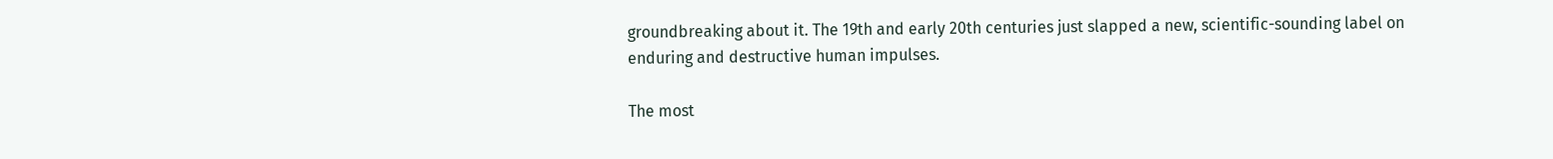groundbreaking about it. The 19th and early 20th centuries just slapped a new, scientific-sounding label on enduring and destructive human impulses.

The most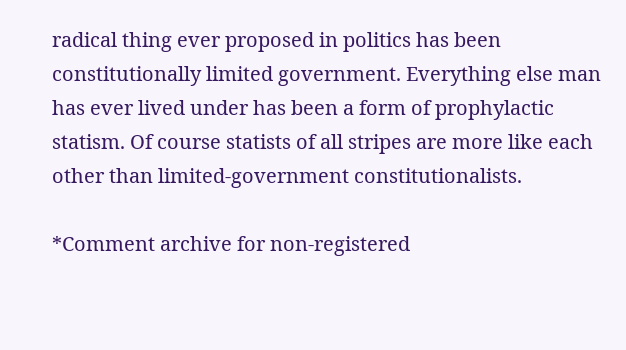radical thing ever proposed in politics has been constitutionally limited government. Everything else man has ever lived under has been a form of prophylactic statism. Of course statists of all stripes are more like each other than limited-government constitutionalists.

*Comment archive for non-registered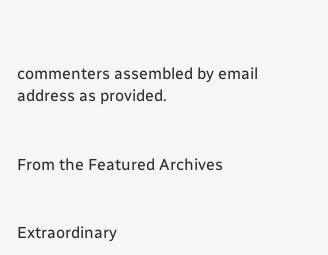commenters assembled by email address as provided.


From the Featured Archives


Extraordinary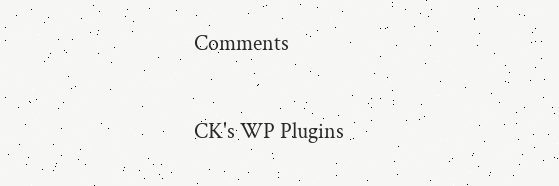Comments

CK's WP Plugins